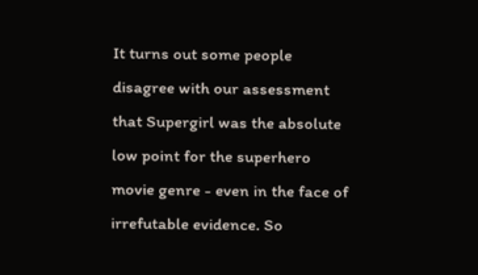It turns out some people disagree with our assessment that Supergirl was the absolute low point for the superhero movie genre - even in the face of irrefutable evidence. So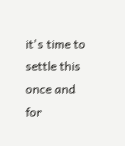it's time to settle this once and for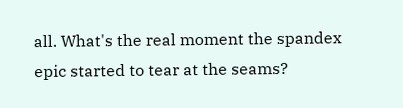all. What's the real moment the spandex epic started to tear at the seams?